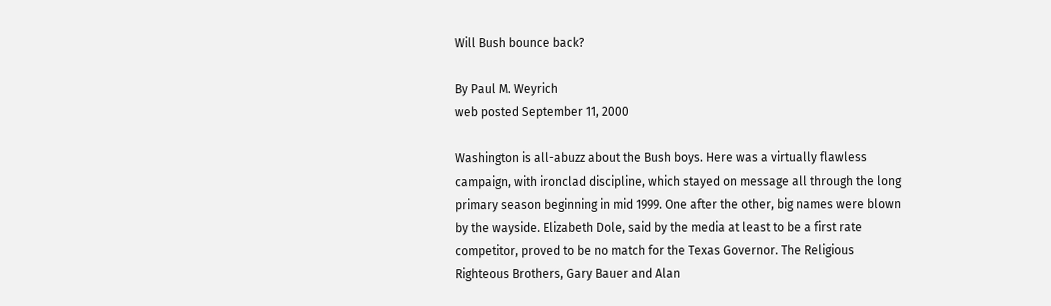Will Bush bounce back?

By Paul M. Weyrich
web posted September 11, 2000

Washington is all-abuzz about the Bush boys. Here was a virtually flawless campaign, with ironclad discipline, which stayed on message all through the long primary season beginning in mid 1999. One after the other, big names were blown by the wayside. Elizabeth Dole, said by the media at least to be a first rate competitor, proved to be no match for the Texas Governor. The Religious Righteous Brothers, Gary Bauer and Alan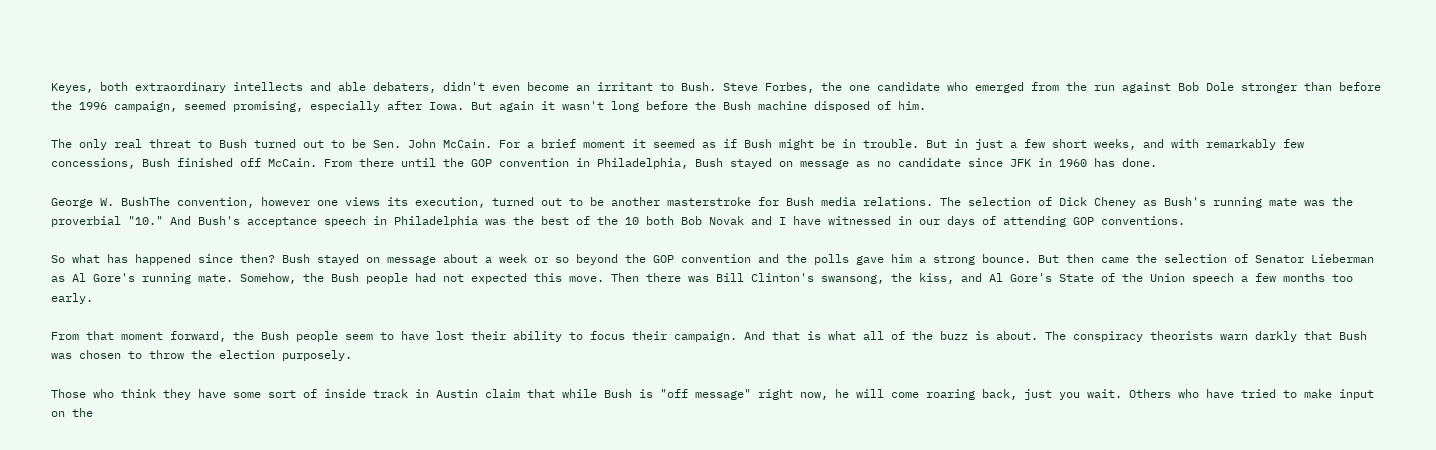Keyes, both extraordinary intellects and able debaters, didn't even become an irritant to Bush. Steve Forbes, the one candidate who emerged from the run against Bob Dole stronger than before the 1996 campaign, seemed promising, especially after Iowa. But again it wasn't long before the Bush machine disposed of him.

The only real threat to Bush turned out to be Sen. John McCain. For a brief moment it seemed as if Bush might be in trouble. But in just a few short weeks, and with remarkably few concessions, Bush finished off McCain. From there until the GOP convention in Philadelphia, Bush stayed on message as no candidate since JFK in 1960 has done.

George W. BushThe convention, however one views its execution, turned out to be another masterstroke for Bush media relations. The selection of Dick Cheney as Bush's running mate was the proverbial "10." And Bush's acceptance speech in Philadelphia was the best of the 10 both Bob Novak and I have witnessed in our days of attending GOP conventions.

So what has happened since then? Bush stayed on message about a week or so beyond the GOP convention and the polls gave him a strong bounce. But then came the selection of Senator Lieberman as Al Gore's running mate. Somehow, the Bush people had not expected this move. Then there was Bill Clinton's swansong, the kiss, and Al Gore's State of the Union speech a few months too early.

From that moment forward, the Bush people seem to have lost their ability to focus their campaign. And that is what all of the buzz is about. The conspiracy theorists warn darkly that Bush was chosen to throw the election purposely.

Those who think they have some sort of inside track in Austin claim that while Bush is "off message" right now, he will come roaring back, just you wait. Others who have tried to make input on the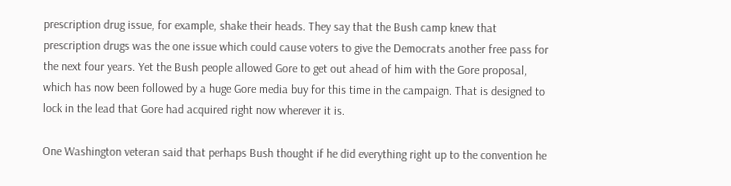prescription drug issue, for example, shake their heads. They say that the Bush camp knew that prescription drugs was the one issue which could cause voters to give the Democrats another free pass for the next four years. Yet the Bush people allowed Gore to get out ahead of him with the Gore proposal, which has now been followed by a huge Gore media buy for this time in the campaign. That is designed to lock in the lead that Gore had acquired right now wherever it is.

One Washington veteran said that perhaps Bush thought if he did everything right up to the convention he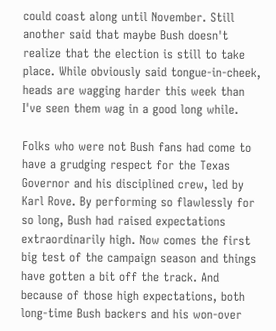could coast along until November. Still another said that maybe Bush doesn't realize that the election is still to take place. While obviously said tongue-in-cheek, heads are wagging harder this week than I've seen them wag in a good long while.

Folks who were not Bush fans had come to have a grudging respect for the Texas Governor and his disciplined crew, led by Karl Rove. By performing so flawlessly for so long, Bush had raised expectations extraordinarily high. Now comes the first big test of the campaign season and things have gotten a bit off the track. And because of those high expectations, both long-time Bush backers and his won-over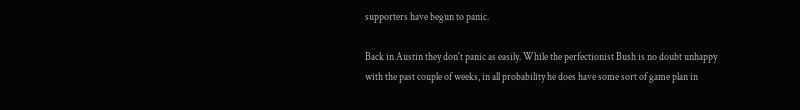supporters have begun to panic.

Back in Austin they don't panic as easily. While the perfectionist Bush is no doubt unhappy with the past couple of weeks, in all probability he does have some sort of game plan in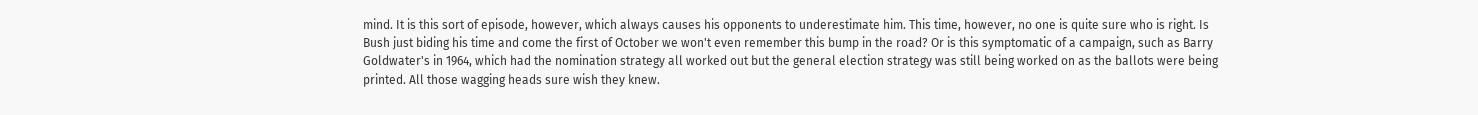mind. It is this sort of episode, however, which always causes his opponents to underestimate him. This time, however, no one is quite sure who is right. Is Bush just biding his time and come the first of October we won't even remember this bump in the road? Or is this symptomatic of a campaign, such as Barry Goldwater's in 1964, which had the nomination strategy all worked out but the general election strategy was still being worked on as the ballots were being printed. All those wagging heads sure wish they knew.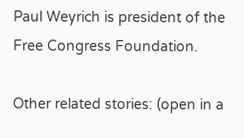Paul Weyrich is president of the Free Congress Foundation.

Other related stories: (open in a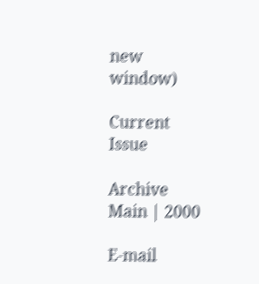new window)

Current Issue

Archive Main | 2000

E-mail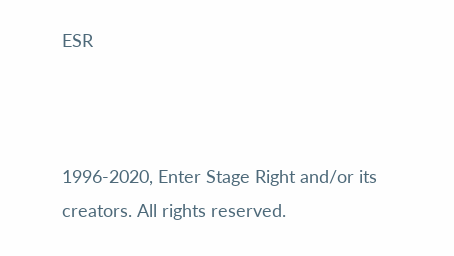ESR



1996-2020, Enter Stage Right and/or its creators. All rights reserved.